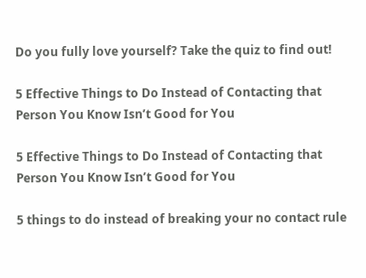Do you fully love yourself? Take the quiz to find out!

5 Effective Things to Do Instead of Contacting that Person You Know Isn’t Good for You

5 Effective Things to Do Instead of Contacting that Person You Know Isn’t Good for You

5 things to do instead of breaking your no contact rule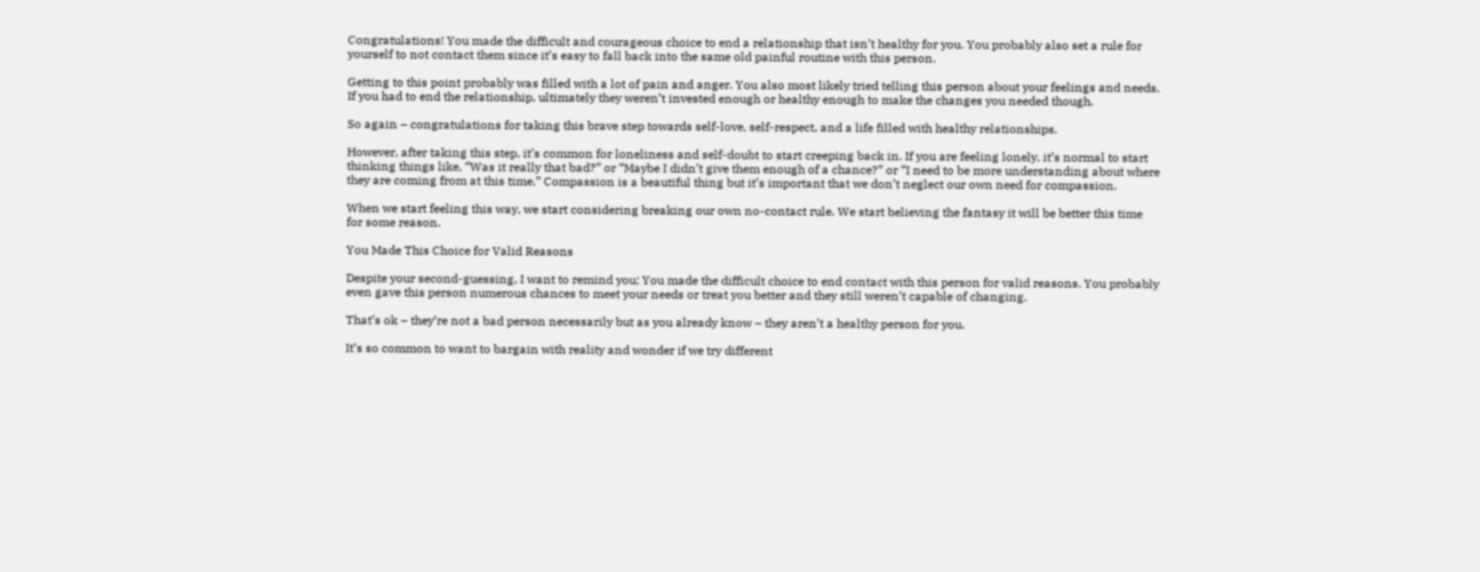Congratulations! You made the difficult and courageous choice to end a relationship that isn’t healthy for you. You probably also set a rule for yourself to not contact them since it’s easy to fall back into the same old painful routine with this person.

Getting to this point probably was filled with a lot of pain and anger. You also most likely tried telling this person about your feelings and needs. If you had to end the relationship, ultimately they weren’t invested enough or healthy enough to make the changes you needed though.

So again – congratulations for taking this brave step towards self-love, self-respect, and a life filled with healthy relationships.

However, after taking this step, it’s common for loneliness and self-doubt to start creeping back in. If you are feeling lonely, it’s normal to start thinking things like, “Was it really that bad?” or “Maybe I didn’t give them enough of a chance?” or “I need to be more understanding about where they are coming from at this time.” Compassion is a beautiful thing but it’s important that we don’t neglect our own need for compassion.

When we start feeling this way, we start considering breaking our own no-contact rule. We start believing the fantasy it will be better this time for some reason.

You Made This Choice for Valid Reasons

Despite your second-guessing, I want to remind you: You made the difficult choice to end contact with this person for valid reasons. You probably even gave this person numerous chances to meet your needs or treat you better and they still weren’t capable of changing.

That’s ok – they’re not a bad person necessarily but as you already know – they aren’t a healthy person for you.

It’s so common to want to bargain with reality and wonder if we try different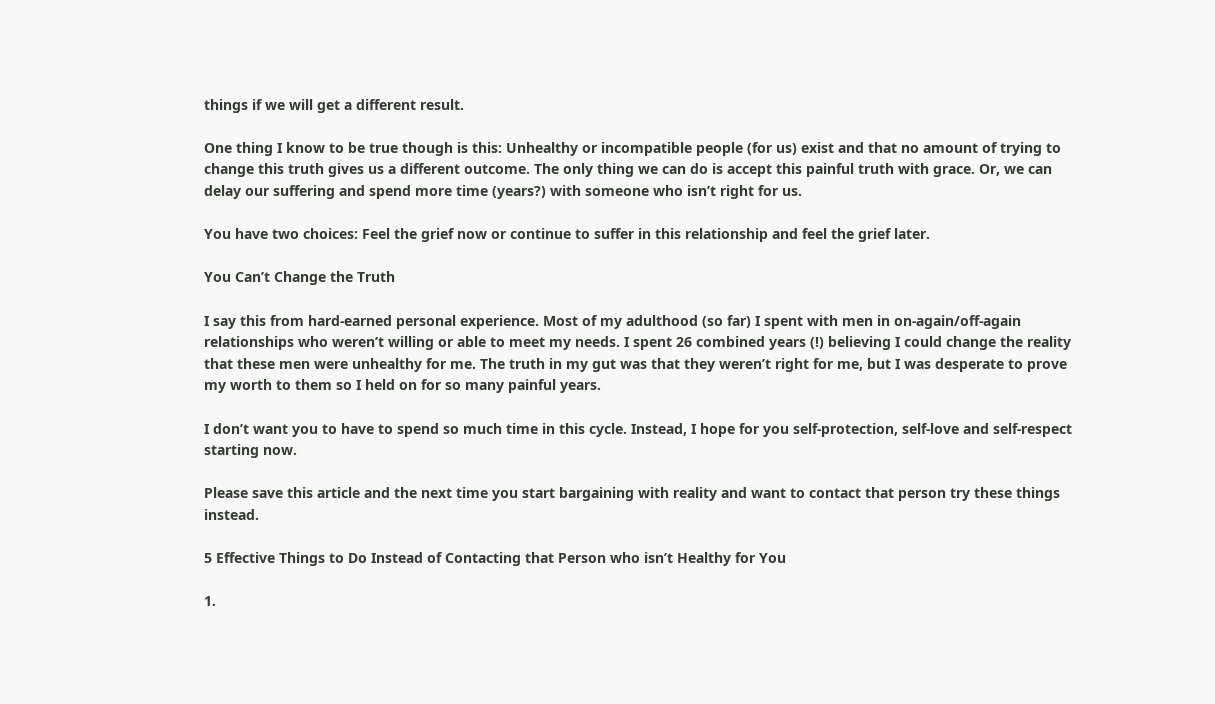things if we will get a different result.

One thing I know to be true though is this: Unhealthy or incompatible people (for us) exist and that no amount of trying to change this truth gives us a different outcome. The only thing we can do is accept this painful truth with grace. Or, we can delay our suffering and spend more time (years?) with someone who isn’t right for us.

You have two choices: Feel the grief now or continue to suffer in this relationship and feel the grief later.

You Can’t Change the Truth

I say this from hard-earned personal experience. Most of my adulthood (so far) I spent with men in on-again/off-again relationships who weren’t willing or able to meet my needs. I spent 26 combined years (!) believing I could change the reality that these men were unhealthy for me. The truth in my gut was that they weren’t right for me, but I was desperate to prove my worth to them so I held on for so many painful years.

I don’t want you to have to spend so much time in this cycle. Instead, I hope for you self-protection, self-love and self-respect starting now.

Please save this article and the next time you start bargaining with reality and want to contact that person try these things instead.

5 Effective Things to Do Instead of Contacting that Person who isn’t Healthy for You

1.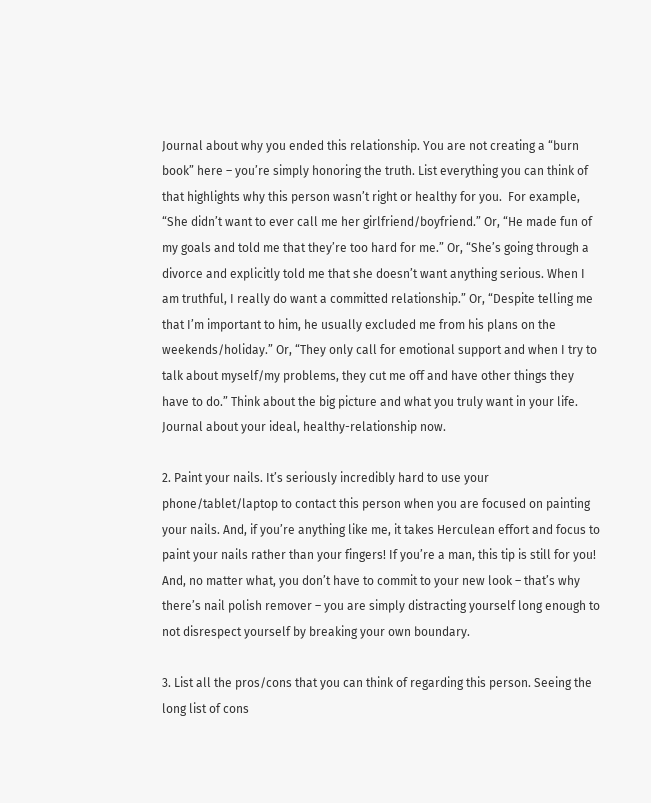Journal about why you ended this relationship. You are not creating a “burn book” here – you’re simply honoring the truth. List everything you can think of that highlights why this person wasn’t right or healthy for you.  For example, “She didn’t want to ever call me her girlfriend/boyfriend.” Or, “He made fun of my goals and told me that they’re too hard for me.” Or, “She’s going through a divorce and explicitly told me that she doesn’t want anything serious. When I am truthful, I really do want a committed relationship.” Or, “Despite telling me that I’m important to him, he usually excluded me from his plans on the weekends/holiday.” Or, “They only call for emotional support and when I try to talk about myself/my problems, they cut me off and have other things they have to do.” Think about the big picture and what you truly want in your life. Journal about your ideal, healthy-relationship now.

2. Paint your nails. It’s seriously incredibly hard to use your phone/tablet/laptop to contact this person when you are focused on painting your nails. And, if you’re anything like me, it takes Herculean effort and focus to paint your nails rather than your fingers! If you’re a man, this tip is still for you! And, no matter what, you don’t have to commit to your new look – that’s why there’s nail polish remover – you are simply distracting yourself long enough to not disrespect yourself by breaking your own boundary.

3. List all the pros/cons that you can think of regarding this person. Seeing the long list of cons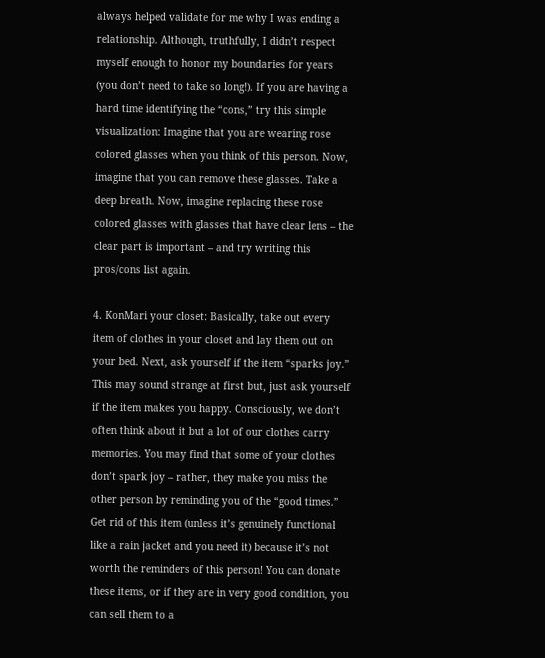always helped validate for me why I was ending a relationship. Although, truthfully, I didn’t respect myself enough to honor my boundaries for years (you don’t need to take so long!). If you are having a hard time identifying the “cons,” try this simple visualization: Imagine that you are wearing rose colored glasses when you think of this person. Now, imagine that you can remove these glasses. Take a deep breath. Now, imagine replacing these rose colored glasses with glasses that have clear lens – the clear part is important – and try writing this pros/cons list again.

4. KonMari your closet: Basically, take out every item of clothes in your closet and lay them out on your bed. Next, ask yourself if the item “sparks joy.” This may sound strange at first but, just ask yourself if the item makes you happy. Consciously, we don’t often think about it but a lot of our clothes carry memories. You may find that some of your clothes don’t spark joy – rather, they make you miss the other person by reminding you of the “good times.” Get rid of this item (unless it’s genuinely functional like a rain jacket and you need it) because it’s not worth the reminders of this person! You can donate these items, or if they are in very good condition, you can sell them to a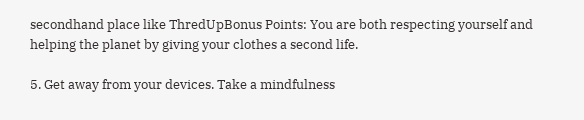secondhand place like ThredUpBonus Points: You are both respecting yourself and helping the planet by giving your clothes a second life.

5. Get away from your devices. Take a mindfulness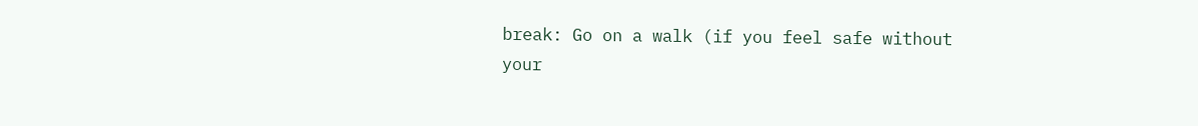break: Go on a walk (if you feel safe without your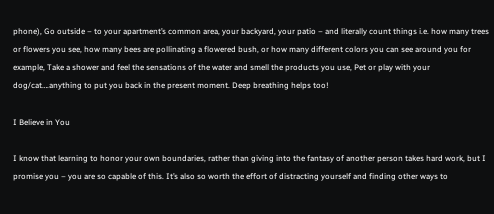phone), Go outside – to your apartment’s common area, your backyard, your patio – and literally count things i.e. how many trees or flowers you see, how many bees are pollinating a flowered bush, or how many different colors you can see around you for example, Take a shower and feel the sensations of the water and smell the products you use, Pet or play with your dog/cat….anything to put you back in the present moment. Deep breathing helps too!

I Believe in You

I know that learning to honor your own boundaries, rather than giving into the fantasy of another person takes hard work, but I promise you – you are so capable of this. It’s also so worth the effort of distracting yourself and finding other ways to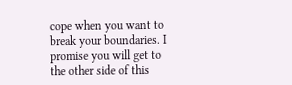cope when you want to break your boundaries. I promise you will get to the other side of this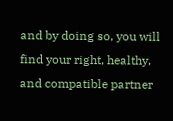and by doing so, you will find your right, healthy, and compatible partner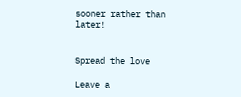sooner rather than later!


Spread the love

Leave a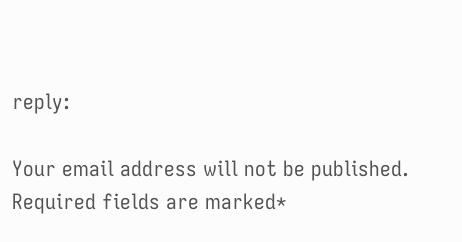reply:

Your email address will not be published. Required fields are marked*